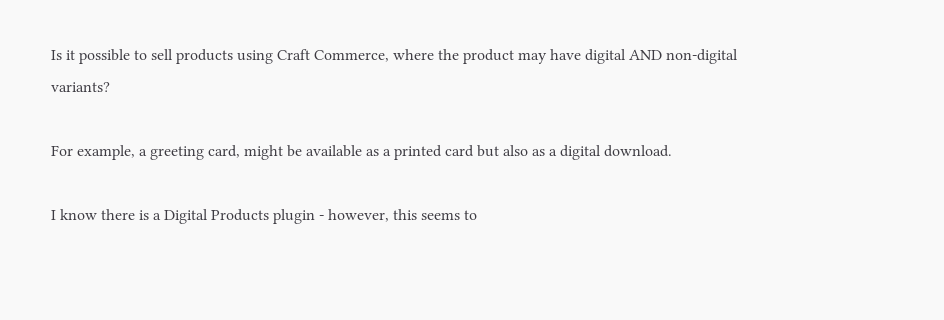Is it possible to sell products using Craft Commerce, where the product may have digital AND non-digital variants?

For example, a greeting card, might be available as a printed card but also as a digital download.

I know there is a Digital Products plugin - however, this seems to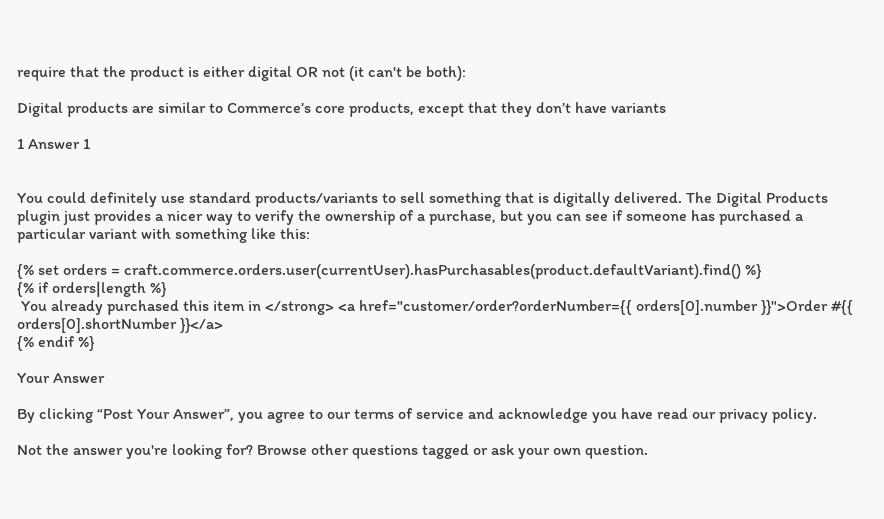require that the product is either digital OR not (it can't be both):

Digital products are similar to Commerce’s core products, except that they don’t have variants

1 Answer 1


You could definitely use standard products/variants to sell something that is digitally delivered. The Digital Products plugin just provides a nicer way to verify the ownership of a purchase, but you can see if someone has purchased a particular variant with something like this:

{% set orders = craft.commerce.orders.user(currentUser).hasPurchasables(product.defaultVariant).find() %}
{% if orders|length %}
 You already purchased this item in </strong> <a href="customer/order?orderNumber={{ orders[0].number }}">Order #{{ orders[0].shortNumber }}</a>
{% endif %}

Your Answer

By clicking “Post Your Answer”, you agree to our terms of service and acknowledge you have read our privacy policy.

Not the answer you're looking for? Browse other questions tagged or ask your own question.